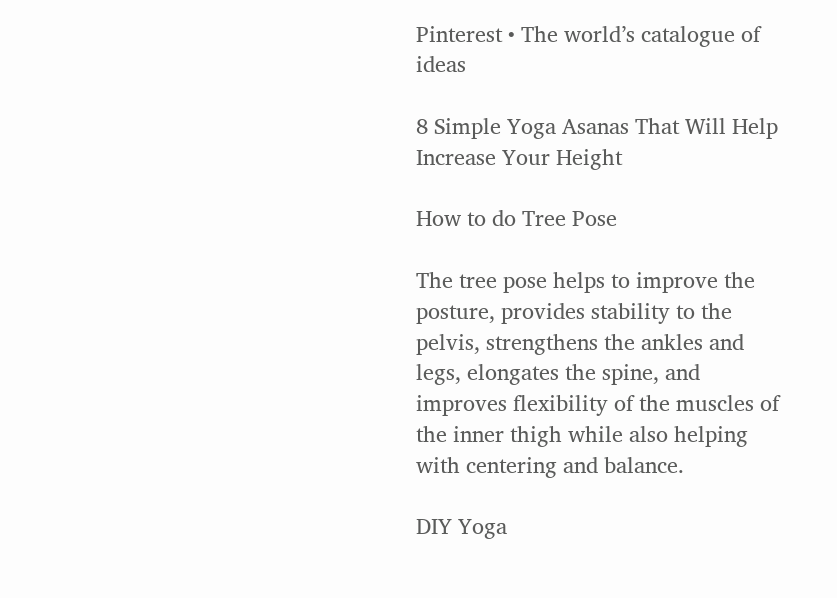Pinterest • The world’s catalogue of ideas

8 Simple Yoga Asanas That Will Help Increase Your Height

How to do Tree Pose

The tree pose helps to improve the posture, provides stability to the pelvis, strengthens the ankles and legs, elongates the spine, and improves flexibility of the muscles of the inner thigh while also helping with centering and balance.

DIY Yoga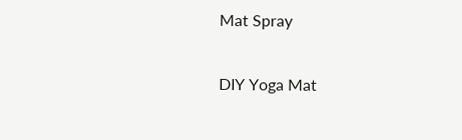Mat Spray

DIY Yoga Mat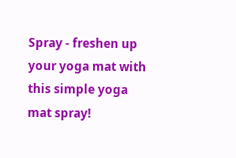Spray - freshen up your yoga mat with this simple yoga mat spray!